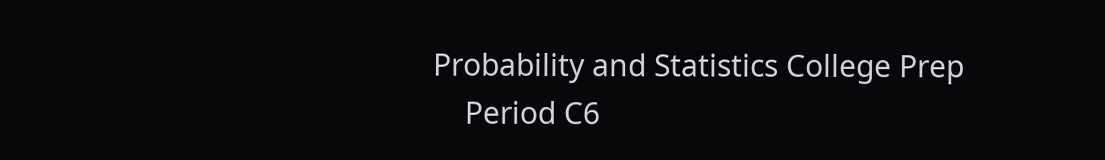Probability and Statistics College Prep
    Period C6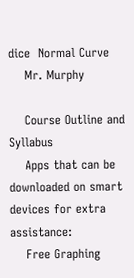dice  Normal Curve
    Mr. Murphy

    Course Outline and Syllabus
    Apps that can be downloaded on smart devices for extra assistance:
    Free Graphing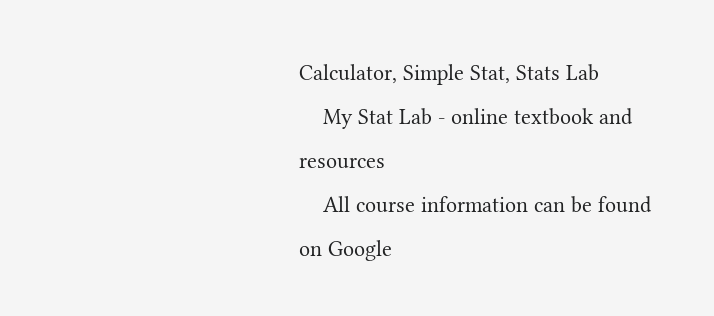Calculator, Simple Stat, Stats Lab
    My Stat Lab - online textbook and resources
    All course information can be found on Google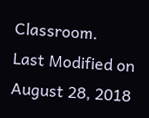Classroom.
Last Modified on August 28, 2018